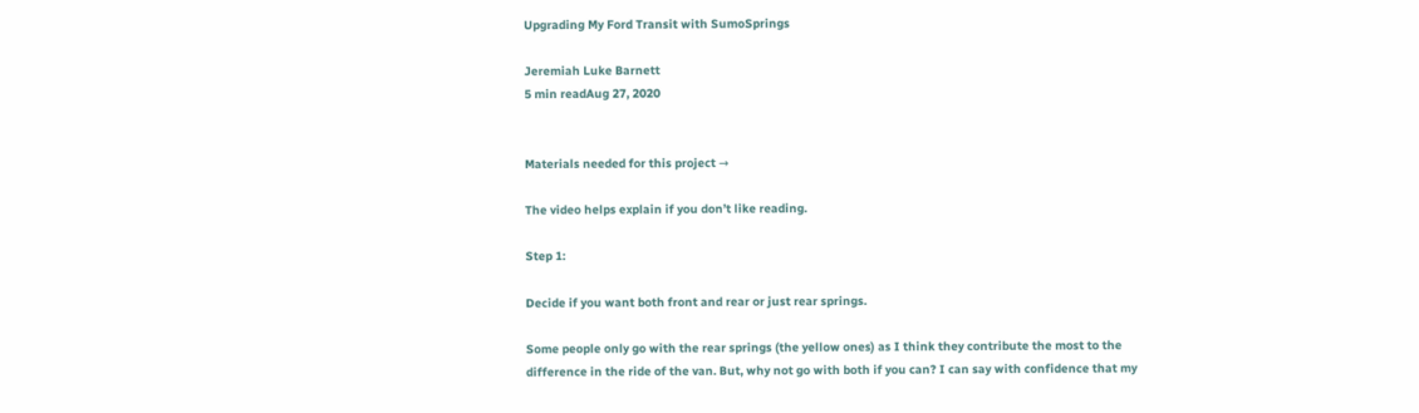Upgrading My Ford Transit with SumoSprings

Jeremiah Luke Barnett
5 min readAug 27, 2020


Materials needed for this project →

The video helps explain if you don’t like reading.

Step 1:

Decide if you want both front and rear or just rear springs.

Some people only go with the rear springs (the yellow ones) as I think they contribute the most to the difference in the ride of the van. But, why not go with both if you can? I can say with confidence that my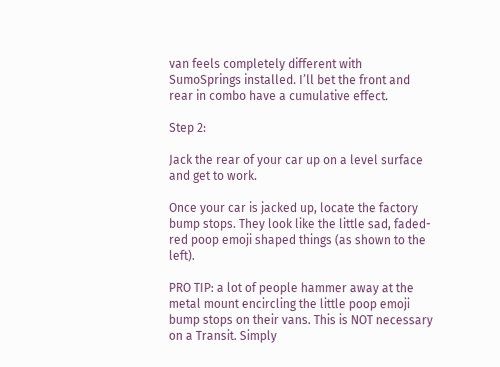van feels completely different with SumoSprings installed. I’ll bet the front and rear in combo have a cumulative effect.

Step 2:

Jack the rear of your car up on a level surface and get to work.

Once your car is jacked up, locate the factory bump stops. They look like the little sad, faded-red poop emoji shaped things (as shown to the left).

PRO TIP: a lot of people hammer away at the metal mount encircling the little poop emoji bump stops on their vans. This is NOT necessary on a Transit. Simply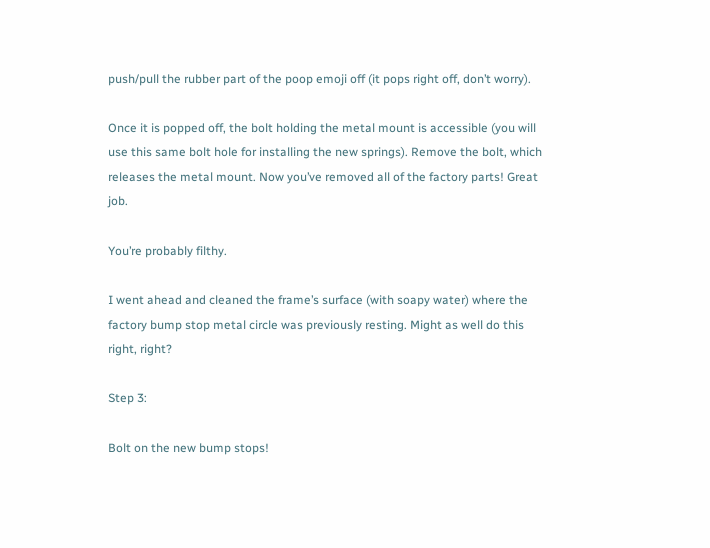push/pull the rubber part of the poop emoji off (it pops right off, don’t worry).

Once it is popped off, the bolt holding the metal mount is accessible (you will use this same bolt hole for installing the new springs). Remove the bolt, which releases the metal mount. Now you’ve removed all of the factory parts! Great job.

You’re probably filthy.

I went ahead and cleaned the frame’s surface (with soapy water) where the factory bump stop metal circle was previously resting. Might as well do this right, right?

Step 3:

Bolt on the new bump stops!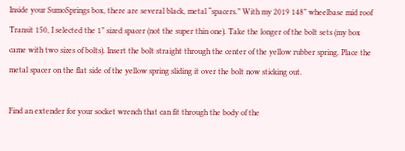Inside your SumoSprings box, there are several black, metal “spacers.” With my 2019 148” wheelbase mid roof Transit 150, I selected the 1” sized spacer (not the super thin one). Take the longer of the bolt sets (my box came with two sizes of bolts). Insert the bolt straight through the center of the yellow rubber spring. Place the metal spacer on the flat side of the yellow spring sliding it over the bolt now sticking out.

Find an extender for your socket wrench that can fit through the body of the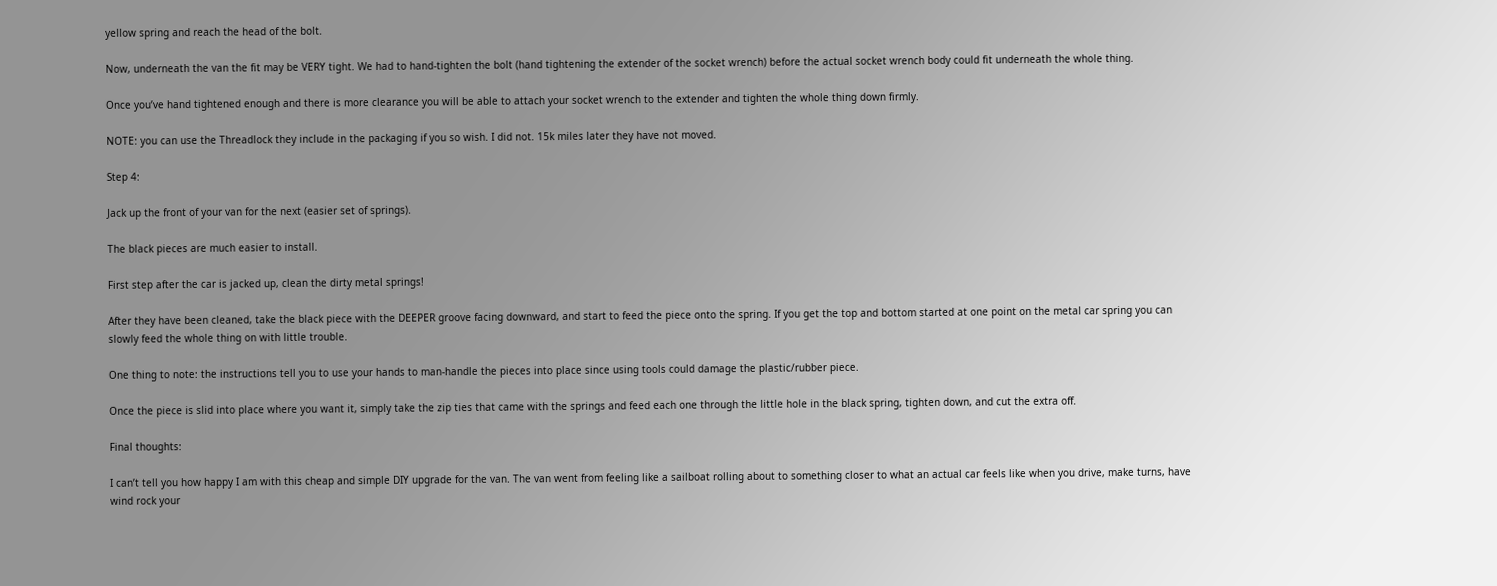yellow spring and reach the head of the bolt.

Now, underneath the van the fit may be VERY tight. We had to hand-tighten the bolt (hand tightening the extender of the socket wrench) before the actual socket wrench body could fit underneath the whole thing.

Once you’ve hand tightened enough and there is more clearance you will be able to attach your socket wrench to the extender and tighten the whole thing down firmly.

NOTE: you can use the Threadlock they include in the packaging if you so wish. I did not. 15k miles later they have not moved.

Step 4:

Jack up the front of your van for the next (easier set of springs).

The black pieces are much easier to install.

First step after the car is jacked up, clean the dirty metal springs!

After they have been cleaned, take the black piece with the DEEPER groove facing downward, and start to feed the piece onto the spring. If you get the top and bottom started at one point on the metal car spring you can slowly feed the whole thing on with little trouble.

One thing to note: the instructions tell you to use your hands to man-handle the pieces into place since using tools could damage the plastic/rubber piece.

Once the piece is slid into place where you want it, simply take the zip ties that came with the springs and feed each one through the little hole in the black spring, tighten down, and cut the extra off.

Final thoughts:

I can’t tell you how happy I am with this cheap and simple DIY upgrade for the van. The van went from feeling like a sailboat rolling about to something closer to what an actual car feels like when you drive, make turns, have wind rock your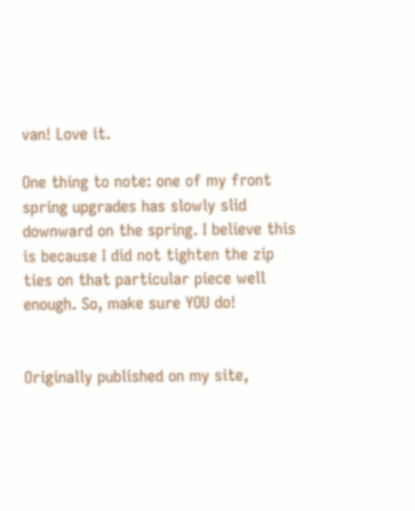van! Love it.

One thing to note: one of my front spring upgrades has slowly slid downward on the spring. I believe this is because I did not tighten the zip ties on that particular piece well enough. So, make sure YOU do!


Originally published on my site,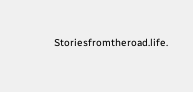Storiesfromtheroad.life.